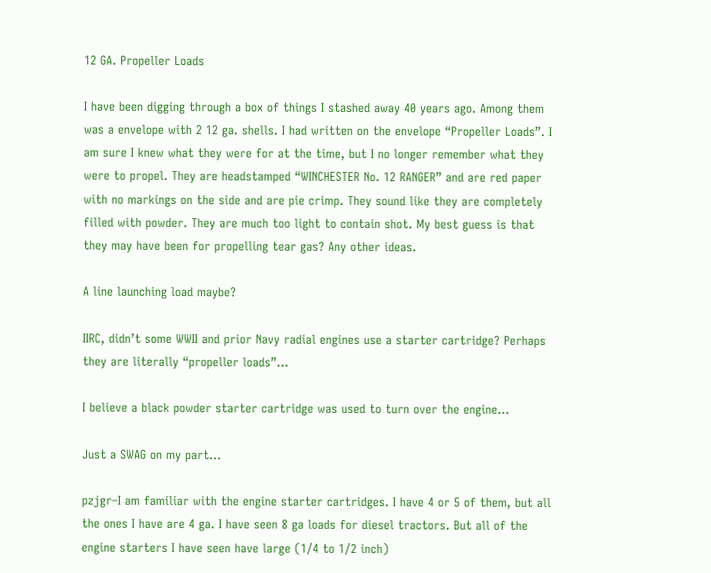12 GA. Propeller Loads

I have been digging through a box of things I stashed away 40 years ago. Among them was a envelope with 2 12 ga. shells. I had written on the envelope “Propeller Loads”. I am sure I knew what they were for at the time, but I no longer remember what they were to propel. They are headstamped “WINCHESTER No. 12 RANGER” and are red paper with no markings on the side and are pie crimp. They sound like they are completely filled with powder. They are much too light to contain shot. My best guess is that they may have been for propelling tear gas? Any other ideas.

A line launching load maybe?

IIRC, didn’t some WWII and prior Navy radial engines use a starter cartridge? Perhaps they are literally “propeller loads”…

I believe a black powder starter cartridge was used to turn over the engine…

Just a SWAG on my part…

pzjgr–I am familiar with the engine starter cartridges. I have 4 or 5 of them, but all the ones I have are 4 ga. I have seen 8 ga loads for diesel tractors. But all of the engine starters I have seen have large (1/4 to 1/2 inch)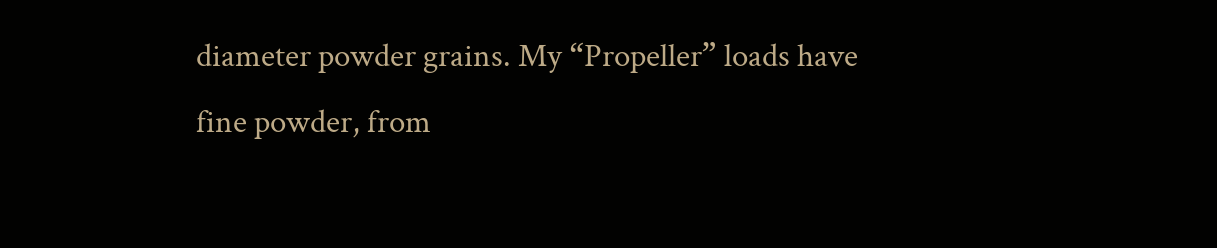diameter powder grains. My “Propeller” loads have fine powder, from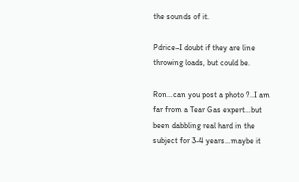the sounds of it.

Pdrice–I doubt if they are line throwing loads, but could be.

Ron…can you post a photo ?..I am far from a Tear Gas expert…but been dabbling real hard in the subject for 3-4 years…maybe it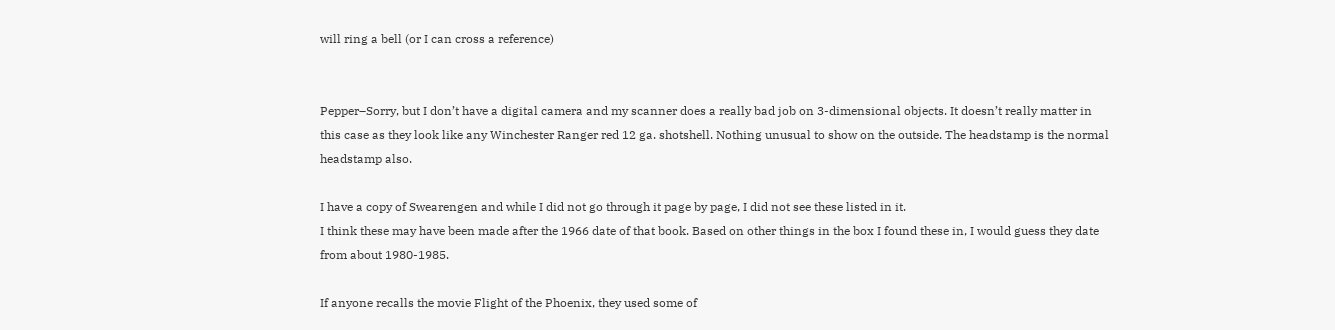will ring a bell (or I can cross a reference)


Pepper–Sorry, but I don’t have a digital camera and my scanner does a really bad job on 3-dimensional objects. It doesn’t really matter in this case as they look like any Winchester Ranger red 12 ga. shotshell. Nothing unusual to show on the outside. The headstamp is the normal headstamp also.

I have a copy of Swearengen and while I did not go through it page by page, I did not see these listed in it.
I think these may have been made after the 1966 date of that book. Based on other things in the box I found these in, I would guess they date from about 1980-1985.

If anyone recalls the movie Flight of the Phoenix, they used some of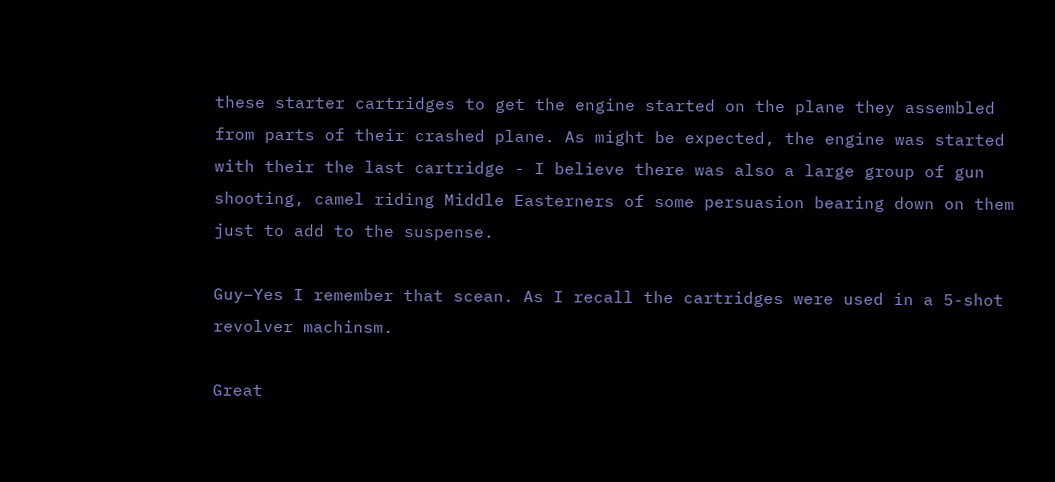these starter cartridges to get the engine started on the plane they assembled from parts of their crashed plane. As might be expected, the engine was started with their the last cartridge - I believe there was also a large group of gun shooting, camel riding Middle Easterners of some persuasion bearing down on them just to add to the suspense.

Guy–Yes I remember that scean. As I recall the cartridges were used in a 5-shot revolver machinsm.

Great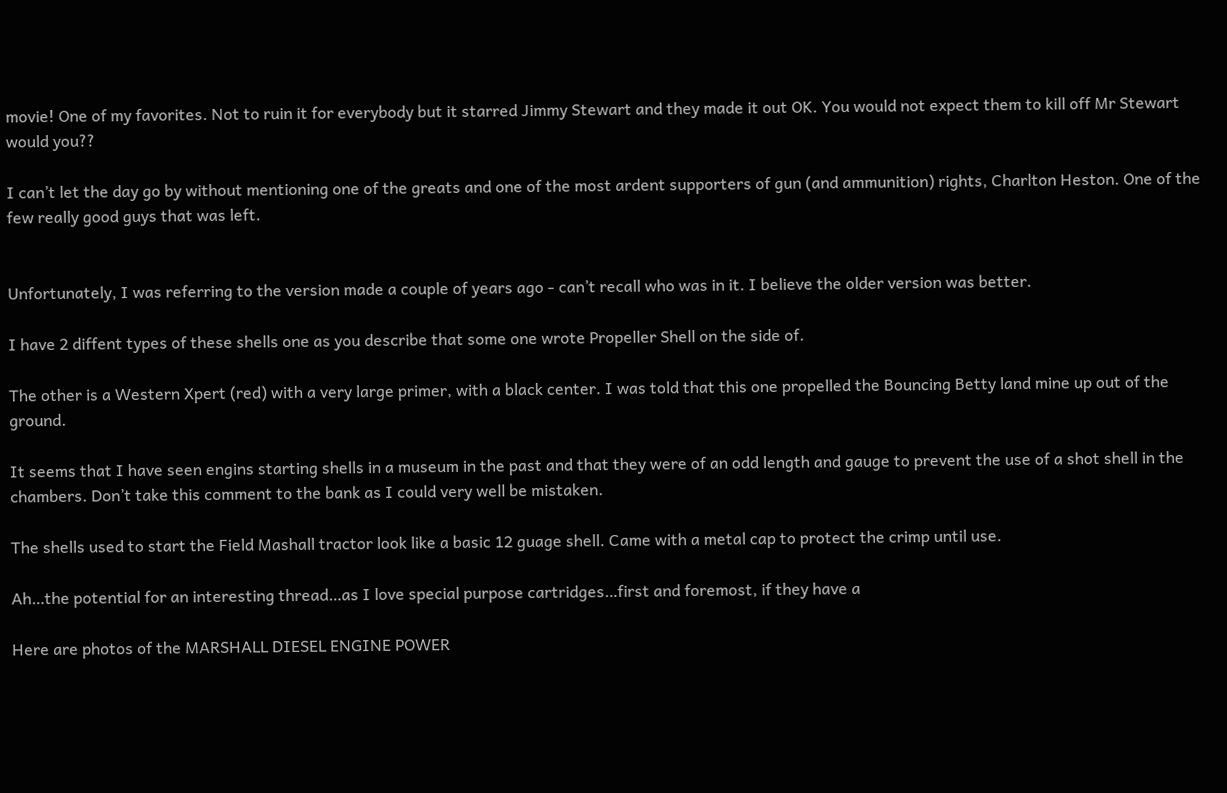movie! One of my favorites. Not to ruin it for everybody but it starred Jimmy Stewart and they made it out OK. You would not expect them to kill off Mr Stewart would you??

I can’t let the day go by without mentioning one of the greats and one of the most ardent supporters of gun (and ammunition) rights, Charlton Heston. One of the few really good guys that was left.


Unfortunately, I was referring to the version made a couple of years ago - can’t recall who was in it. I believe the older version was better.

I have 2 diffent types of these shells one as you describe that some one wrote Propeller Shell on the side of.

The other is a Western Xpert (red) with a very large primer, with a black center. I was told that this one propelled the Bouncing Betty land mine up out of the ground.

It seems that I have seen engins starting shells in a museum in the past and that they were of an odd length and gauge to prevent the use of a shot shell in the chambers. Don’t take this comment to the bank as I could very well be mistaken.

The shells used to start the Field Mashall tractor look like a basic 12 guage shell. Came with a metal cap to protect the crimp until use.

Ah…the potential for an interesting thread…as I love special purpose cartridges…first and foremost, if they have a

Here are photos of the MARSHALL DIESEL ENGINE POWER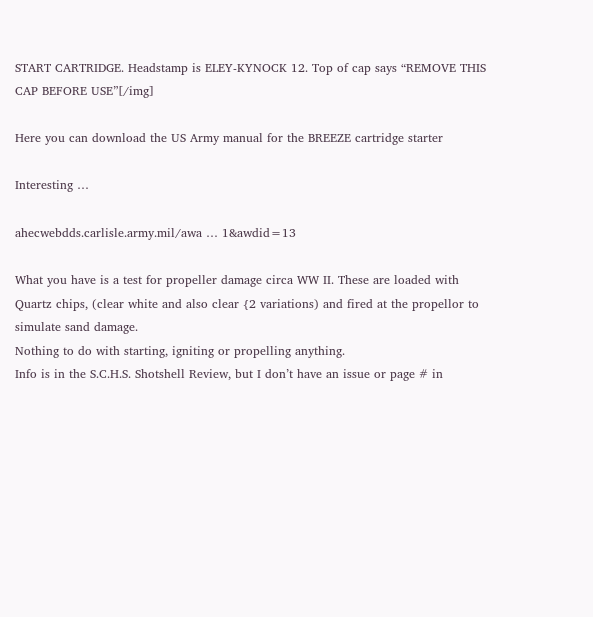START CARTRIDGE. Headstamp is ELEY-KYNOCK 12. Top of cap says “REMOVE THIS CAP BEFORE USE”[/img]

Here you can download the US Army manual for the BREEZE cartridge starter

Interesting …

ahecwebdds.carlisle.army.mil/awa … 1&awdid=13

What you have is a test for propeller damage circa WW II. These are loaded with Quartz chips, (clear white and also clear {2 variations) and fired at the propellor to simulate sand damage.
Nothing to do with starting, igniting or propelling anything.
Info is in the S.C.H.S. Shotshell Review, but I don’t have an issue or page # in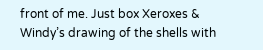front of me. Just box Xeroxes & Windy’s drawing of the shells with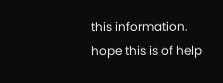this information.
hope this is of help